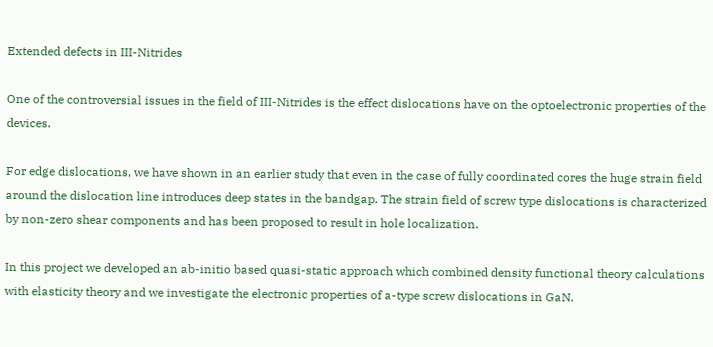Extended defects in III-Nitrides

One of the controversial issues in the field of III-Nitrides is the effect dislocations have on the optoelectronic properties of the devices.

For edge dislocations, we have shown in an earlier study that even in the case of fully coordinated cores the huge strain field around the dislocation line introduces deep states in the bandgap. The strain field of screw type dislocations is characterized by non-zero shear components and has been proposed to result in hole localization.

In this project we developed an ab-initio based quasi-static approach which combined density functional theory calculations with elasticity theory and we investigate the electronic properties of a-type screw dislocations in GaN.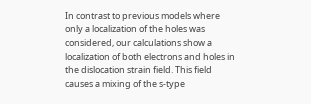In contrast to previous models where only a localization of the holes was considered, our calculations show a localization of both electrons and holes in the dislocation strain field. This field causes a mixing of the s-type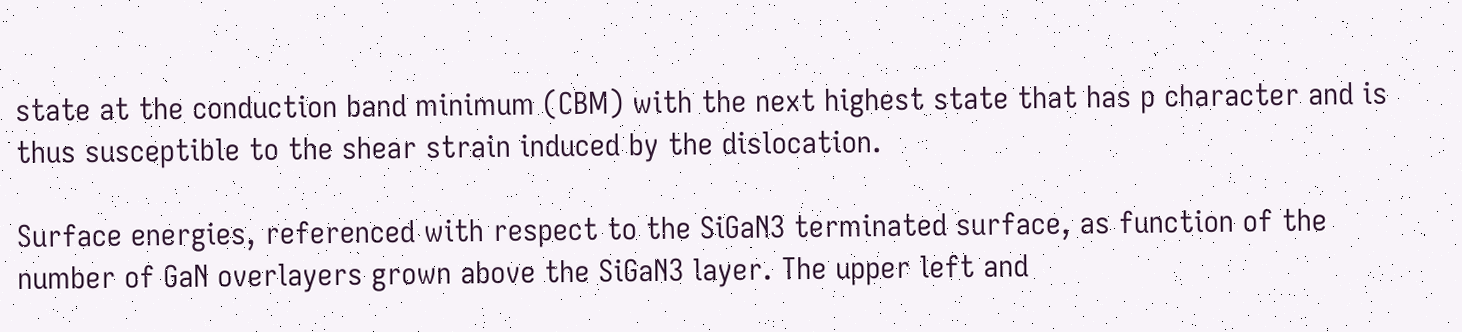state at the conduction band minimum (CBM) with the next highest state that has p character and is thus susceptible to the shear strain induced by the dislocation.

Surface energies, referenced with respect to the SiGaN3 terminated surface, as function of the number of GaN overlayers grown above the SiGaN3 layer. The upper left and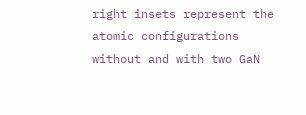right insets represent the atomic configurations without and with two GaN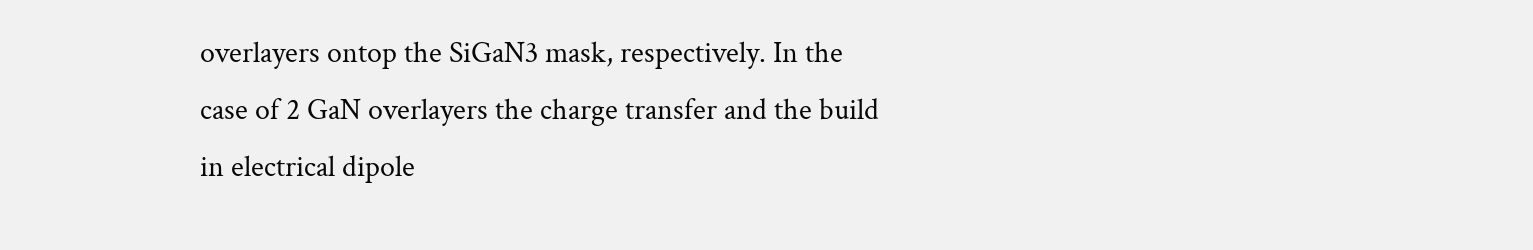overlayers ontop the SiGaN3 mask, respectively. In the case of 2 GaN overlayers the charge transfer and the build in electrical dipole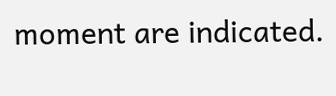moment are indicated.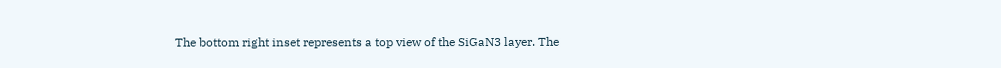The bottom right inset represents a top view of the SiGaN3 layer. The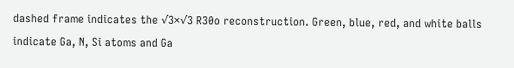dashed frame indicates the √3×√3 R30o reconstruction. Green, blue, red, and white balls indicate Ga, N, Si atoms and Ga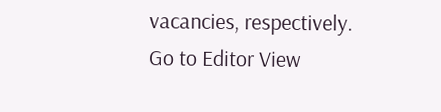vacancies, respectively.
Go to Editor View